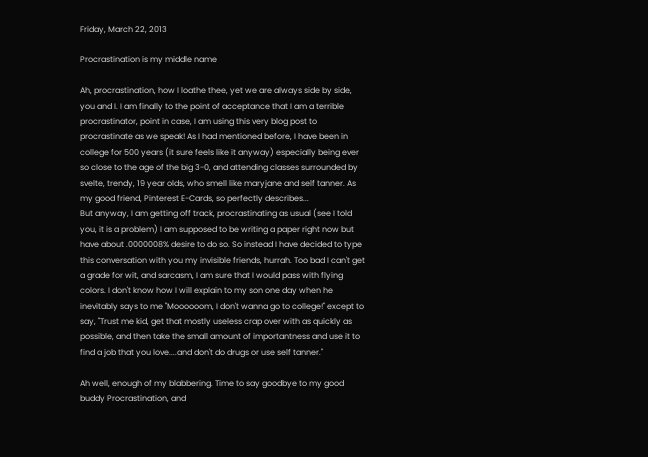Friday, March 22, 2013

Procrastination is my middle name

Ah, procrastination, how I loathe thee, yet we are always side by side, you and I. I am finally to the point of acceptance that I am a terrible procrastinator, point in case, I am using this very blog post to procrastinate as we speak! As I had mentioned before, I have been in college for 500 years (it sure feels like it anyway) especially being ever so close to the age of the big 3-0, and attending classes surrounded by svelte, trendy, 19 year olds, who smell like maryjane and self tanner. As my good friend, Pinterest E-Cards, so perfectly describes...
But anyway, I am getting off track, procrastinating as usual (see I told you, it is a problem) I am supposed to be writing a paper right now but have about .0000008% desire to do so. So instead I have decided to type this conversation with you my invisible friends, hurrah. Too bad I can't get a grade for wit, and sarcasm, I am sure that I would pass with flying colors. I don't know how I will explain to my son one day when he inevitably says to me "Moooooom, I don't wanna go to college!" except to say, "Trust me kid, get that mostly useless crap over with as quickly as possible, and then take the small amount of importantness and use it to find a job that you love....and don't do drugs or use self tanner."

Ah well, enough of my blabbering. Time to say goodbye to my good buddy Procrastination, and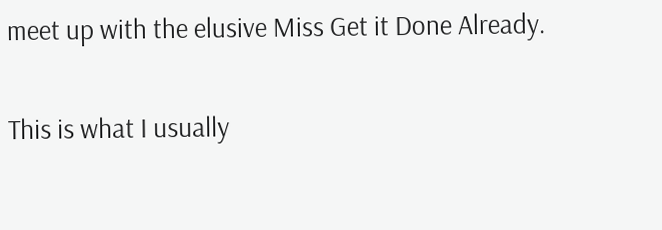meet up with the elusive Miss Get it Done Already.

This is what I usually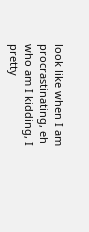look like when I am procrastinating, eh who am I kidding, I pretty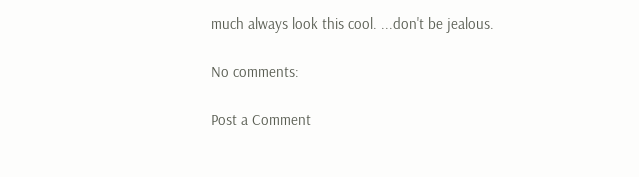much always look this cool. ...don't be jealous.

No comments:

Post a Comment